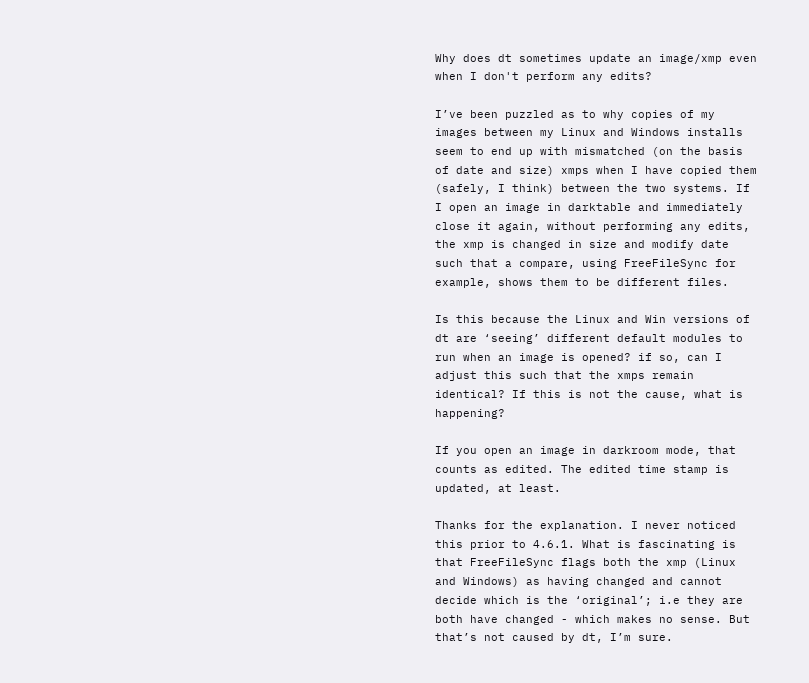Why does dt sometimes update an image/xmp even when I don't perform any edits?

I’ve been puzzled as to why copies of my images between my Linux and Windows installs seem to end up with mismatched (on the basis of date and size) xmps when I have copied them (safely, I think) between the two systems. If I open an image in darktable and immediately close it again, without performing any edits, the xmp is changed in size and modify date such that a compare, using FreeFileSync for example, shows them to be different files.

Is this because the Linux and Win versions of dt are ‘seeing’ different default modules to run when an image is opened? if so, can I adjust this such that the xmps remain identical? If this is not the cause, what is happening?

If you open an image in darkroom mode, that counts as edited. The edited time stamp is updated, at least.

Thanks for the explanation. I never noticed this prior to 4.6.1. What is fascinating is that FreeFileSync flags both the xmp (Linux and Windows) as having changed and cannot decide which is the ‘original’; i.e they are both have changed - which makes no sense. But that’s not caused by dt, I’m sure.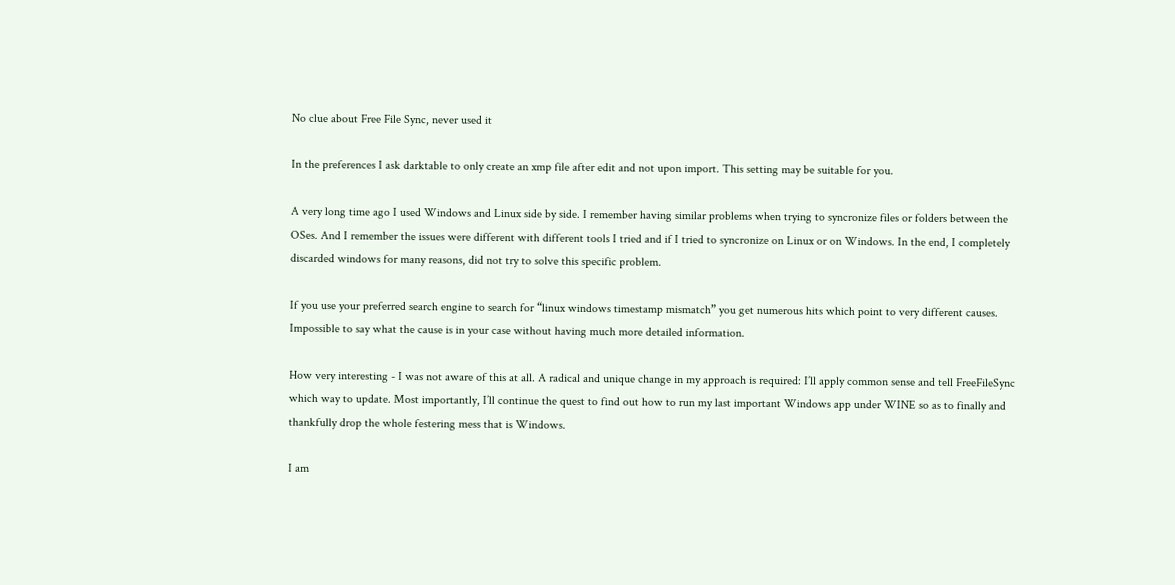No clue about Free File Sync, never used it

In the preferences I ask darktable to only create an xmp file after edit and not upon import. This setting may be suitable for you.

A very long time ago I used Windows and Linux side by side. I remember having similar problems when trying to syncronize files or folders between the OSes. And I remember the issues were different with different tools I tried and if I tried to syncronize on Linux or on Windows. In the end, I completely discarded windows for many reasons, did not try to solve this specific problem.

If you use your preferred search engine to search for “linux windows timestamp mismatch” you get numerous hits which point to very different causes. Impossible to say what the cause is in your case without having much more detailed information.

How very interesting - I was not aware of this at all. A radical and unique change in my approach is required: I’ll apply common sense and tell FreeFileSync which way to update. Most importantly, I’ll continue the quest to find out how to run my last important Windows app under WINE so as to finally and thankfully drop the whole festering mess that is Windows.

I am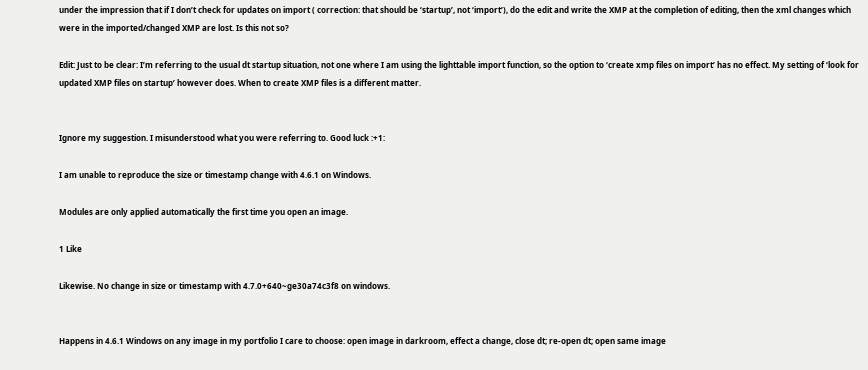under the impression that if I don’t check for updates on import ( correction: that should be ‘startup’, not ‘import’), do the edit and write the XMP at the completion of editing, then the xml changes which were in the imported/changed XMP are lost. Is this not so?

Edit: Just to be clear: I’m referring to the usual dt startup situation, not one where I am using the lighttable import function, so the option to ‘create xmp files on import’ has no effect. My setting of ‘look for updated XMP files on startup’ however does. When to create XMP files is a different matter.


Ignore my suggestion. I misunderstood what you were referring to. Good luck :+1:

I am unable to reproduce the size or timestamp change with 4.6.1 on Windows.

Modules are only applied automatically the first time you open an image.

1 Like

Likewise. No change in size or timestamp with 4.7.0+640~ge30a74c3f8 on windows.


Happens in 4.6.1 Windows on any image in my portfolio I care to choose: open image in darkroom, effect a change, close dt; re-open dt; open same image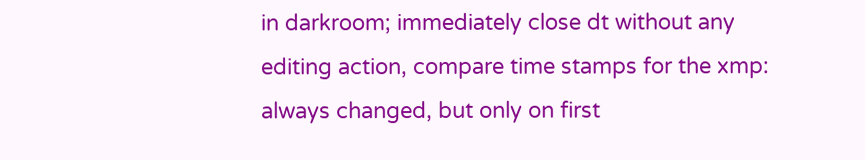in darkroom; immediately close dt without any editing action, compare time stamps for the xmp: always changed, but only on first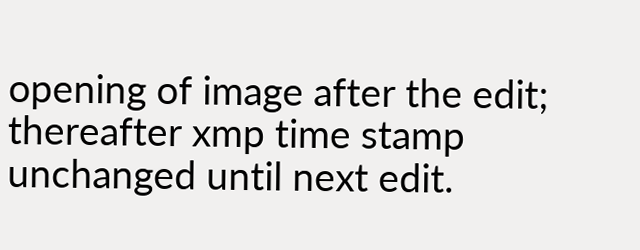opening of image after the edit; thereafter xmp time stamp unchanged until next edit.